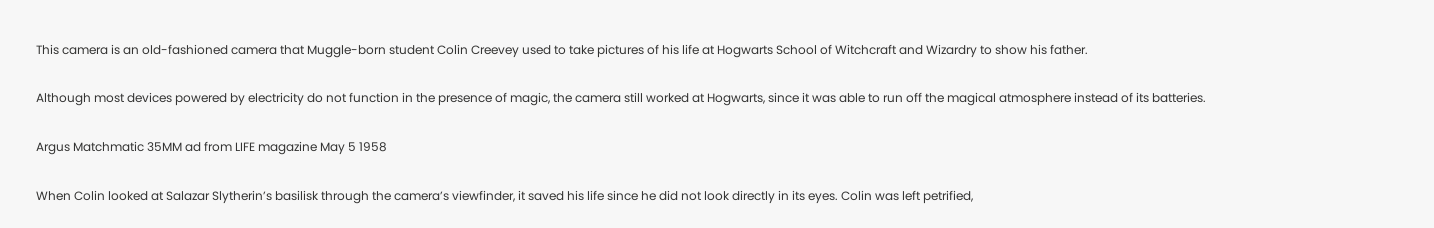This camera is an old-fashioned camera that Muggle-born student Colin Creevey used to take pictures of his life at Hogwarts School of Witchcraft and Wizardry to show his father.

Although most devices powered by electricity do not function in the presence of magic, the camera still worked at Hogwarts, since it was able to run off the magical atmosphere instead of its batteries.

Argus Matchmatic 35MM ad from LIFE magazine May 5 1958

When Colin looked at Salazar Slytherin’s basilisk through the camera’s viewfinder, it saved his life since he did not look directly in its eyes. Colin was left petrified,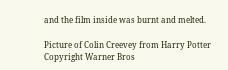and the film inside was burnt and melted.

Picture of Colin Creevey from Harry Potter Copyright Warner Bros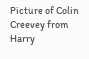Picture of Colin Creevey from Harry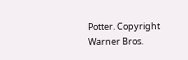Potter. Copyright Warner Bros.